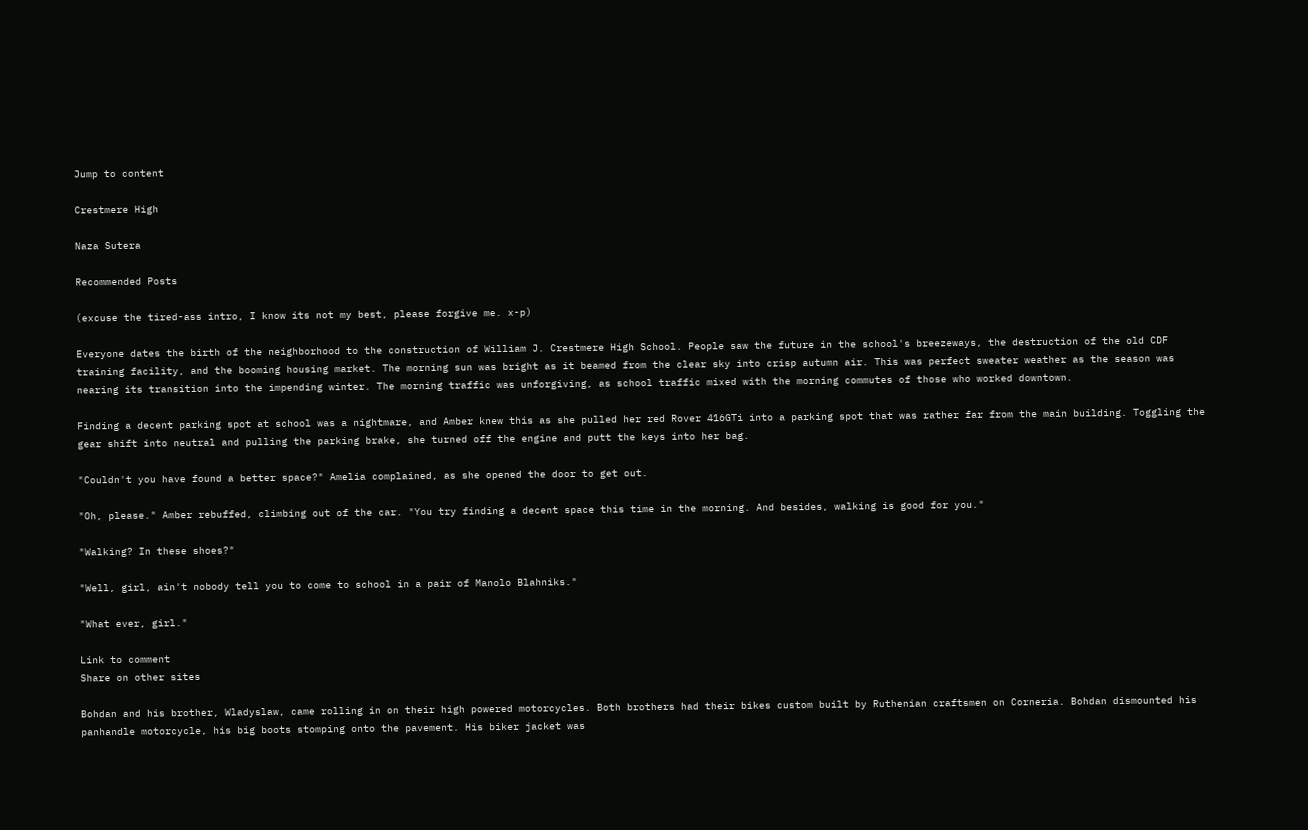Jump to content

Crestmere High

Naza Sutera

Recommended Posts

(excuse the tired-ass intro, I know its not my best, please forgive me. x-p)

Everyone dates the birth of the neighborhood to the construction of William J. Crestmere High School. People saw the future in the school's breezeways, the destruction of the old CDF training facility, and the booming housing market. The morning sun was bright as it beamed from the clear sky into crisp autumn air. This was perfect sweater weather as the season was nearing its transition into the impending winter. The morning traffic was unforgiving, as school traffic mixed with the morning commutes of those who worked downtown.

Finding a decent parking spot at school was a nightmare, and Amber knew this as she pulled her red Rover 416GTi into a parking spot that was rather far from the main building. Toggling the gear shift into neutral and pulling the parking brake, she turned off the engine and putt the keys into her bag.

"Couldn't you have found a better space?" Amelia complained, as she opened the door to get out.

"Oh, please." Amber rebuffed, climbing out of the car. "You try finding a decent space this time in the morning. And besides, walking is good for you."

"Walking? In these shoes?"

"Well, girl, ain't nobody tell you to come to school in a pair of Manolo Blahniks."

"What ever, girl."

Link to comment
Share on other sites

Bohdan and his brother, Wladyslaw, came rolling in on their high powered motorcycles. Both brothers had their bikes custom built by Ruthenian craftsmen on Corneria. Bohdan dismounted his panhandle motorcycle, his big boots stomping onto the pavement. His biker jacket was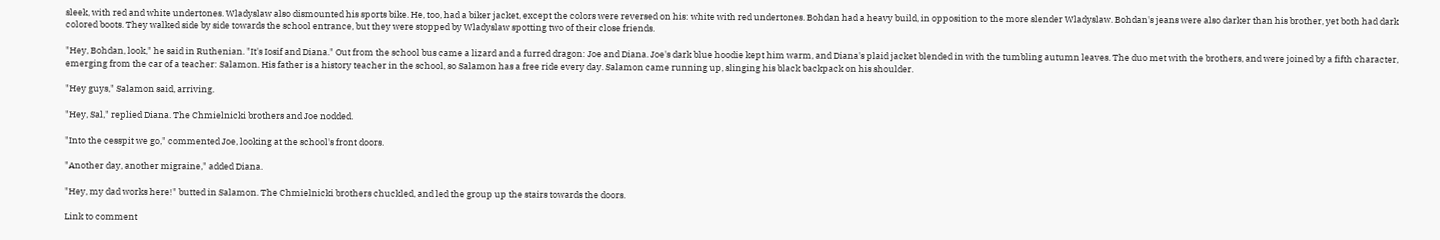sleek, with red and white undertones. Wladyslaw also dismounted his sports bike. He, too, had a biker jacket, except the colors were reversed on his: white with red undertones. Bohdan had a heavy build, in opposition to the more slender Wladyslaw. Bohdan's jeans were also darker than his brother, yet both had dark colored boots. They walked side by side towards the school entrance, but they were stopped by Wladyslaw spotting two of their close friends.

"Hey, Bohdan, look," he said in Ruthenian. "It's Iosif and Diana." Out from the school bus came a lizard and a furred dragon: Joe and Diana. Joe's dark blue hoodie kept him warm, and Diana's plaid jacket blended in with the tumbling autumn leaves. The duo met with the brothers, and were joined by a fifth character, emerging from the car of a teacher: Salamon. His father is a history teacher in the school, so Salamon has a free ride every day. Salamon came running up, slinging his black backpack on his shoulder.

"Hey guys," Salamon said, arriving.

"Hey, Sal," replied Diana. The Chmielnicki brothers and Joe nodded.

"Into the cesspit we go," commented Joe, looking at the school's front doors.

"Another day, another migraine," added Diana.

"Hey, my dad works here!" butted in Salamon. The Chmielnicki brothers chuckled, and led the group up the stairs towards the doors.

Link to comment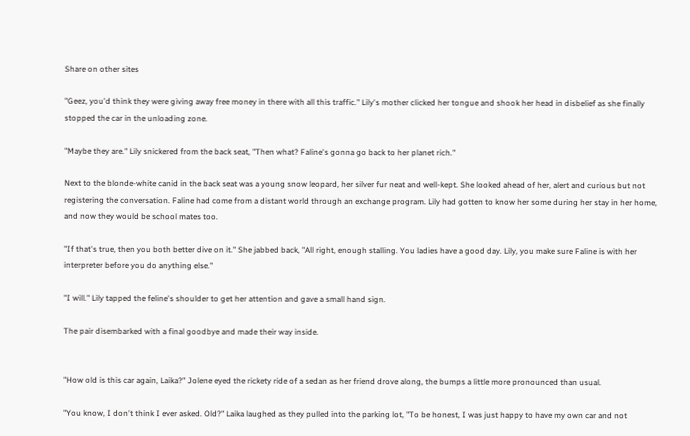Share on other sites

"Geez, you'd think they were giving away free money in there with all this traffic." Lily's mother clicked her tongue and shook her head in disbelief as she finally stopped the car in the unloading zone.

"Maybe they are." Lily snickered from the back seat, "Then what? Faline's gonna go back to her planet rich."

Next to the blonde-white canid in the back seat was a young snow leopard, her silver fur neat and well-kept. She looked ahead of her, alert and curious but not registering the conversation. Faline had come from a distant world through an exchange program. Lily had gotten to know her some during her stay in her home, and now they would be school mates too.

"If that's true, then you both better dive on it." She jabbed back, "All right, enough stalling. You ladies have a good day. Lily, you make sure Faline is with her interpreter before you do anything else."

"I will." Lily tapped the feline's shoulder to get her attention and gave a small hand sign.

The pair disembarked with a final goodbye and made their way inside.


"How old is this car again, Laika?" Jolene eyed the rickety ride of a sedan as her friend drove along, the bumps a little more pronounced than usual.

"You know, I don't think I ever asked. Old?" Laika laughed as they pulled into the parking lot, "To be honest, I was just happy to have my own car and not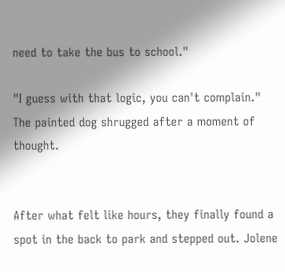need to take the bus to school."

"I guess with that logic, you can't complain." The painted dog shrugged after a moment of thought.


After what felt like hours, they finally found a spot in the back to park and stepped out. Jolene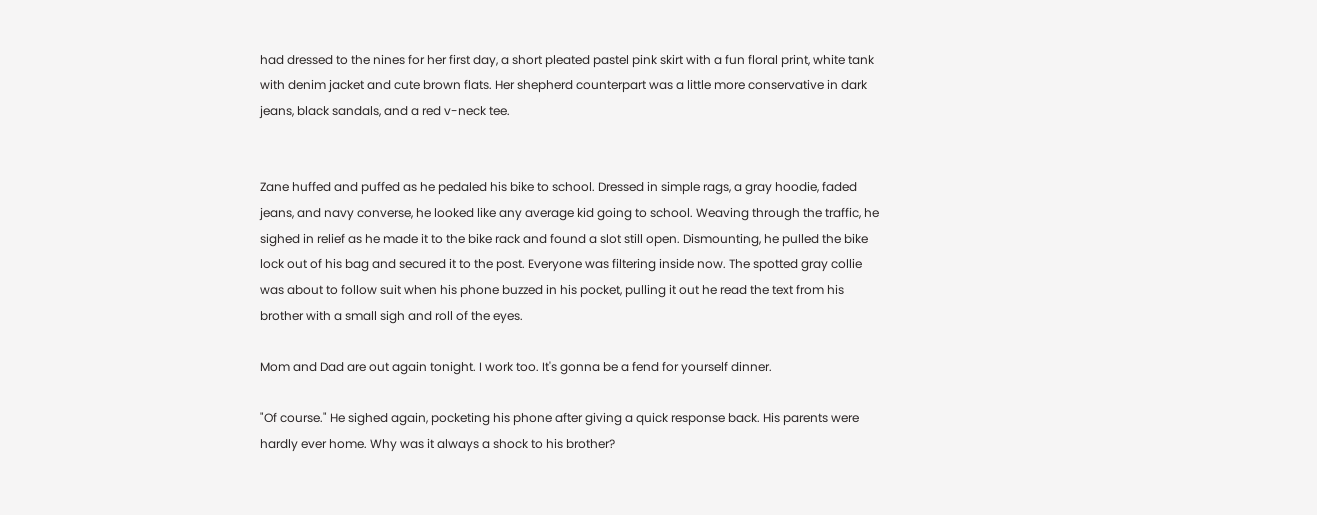had dressed to the nines for her first day, a short pleated pastel pink skirt with a fun floral print, white tank with denim jacket and cute brown flats. Her shepherd counterpart was a little more conservative in dark jeans, black sandals, and a red v-neck tee.


Zane huffed and puffed as he pedaled his bike to school. Dressed in simple rags, a gray hoodie, faded jeans, and navy converse, he looked like any average kid going to school. Weaving through the traffic, he sighed in relief as he made it to the bike rack and found a slot still open. Dismounting, he pulled the bike lock out of his bag and secured it to the post. Everyone was filtering inside now. The spotted gray collie was about to follow suit when his phone buzzed in his pocket, pulling it out he read the text from his brother with a small sigh and roll of the eyes.

Mom and Dad are out again tonight. I work too. It's gonna be a fend for yourself dinner.

"Of course." He sighed again, pocketing his phone after giving a quick response back. His parents were hardly ever home. Why was it always a shock to his brother?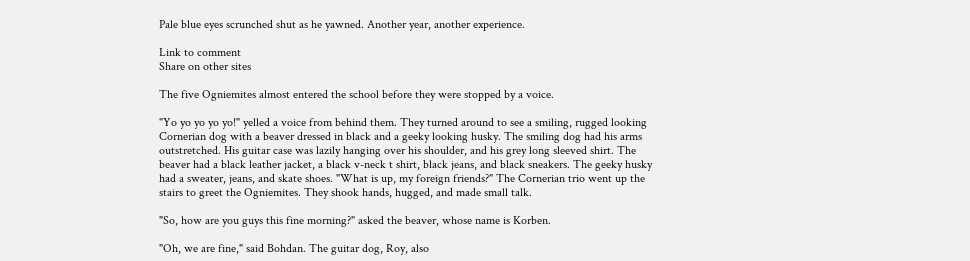Pale blue eyes scrunched shut as he yawned. Another year, another experience.

Link to comment
Share on other sites

The five Ogniemites almost entered the school before they were stopped by a voice.

"Yo yo yo yo yo!" yelled a voice from behind them. They turned around to see a smiling, rugged looking Cornerian dog with a beaver dressed in black and a geeky looking husky. The smiling dog had his arms outstretched. His guitar case was lazily hanging over his shoulder, and his grey long sleeved shirt. The beaver had a black leather jacket, a black v-neck t shirt, black jeans, and black sneakers. The geeky husky had a sweater, jeans, and skate shoes. "What is up, my foreign friends?" The Cornerian trio went up the stairs to greet the Ogniemites. They shook hands, hugged, and made small talk.

"So, how are you guys this fine morning?" asked the beaver, whose name is Korben.

"Oh, we are fine," said Bohdan. The guitar dog, Roy, also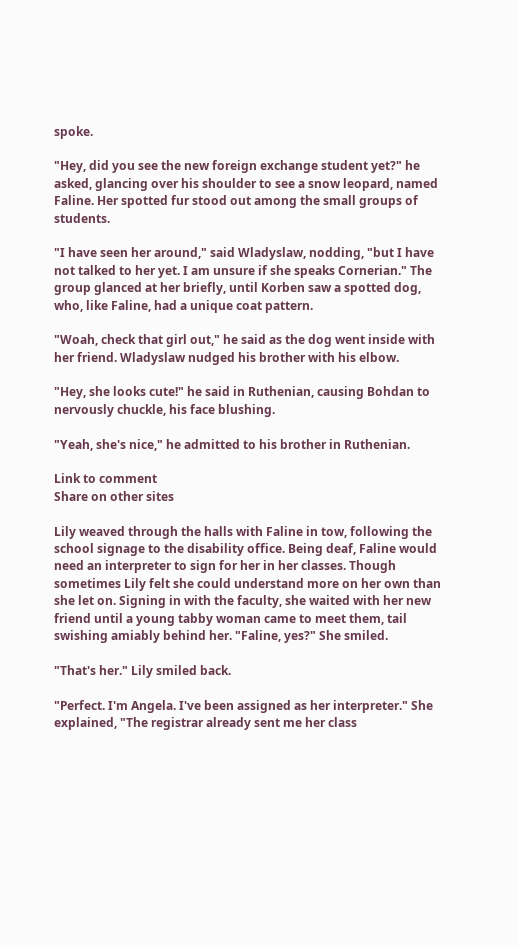spoke.

"Hey, did you see the new foreign exchange student yet?" he asked, glancing over his shoulder to see a snow leopard, named Faline. Her spotted fur stood out among the small groups of students.

"I have seen her around," said Wladyslaw, nodding, "but I have not talked to her yet. I am unsure if she speaks Cornerian." The group glanced at her briefly, until Korben saw a spotted dog, who, like Faline, had a unique coat pattern.

"Woah, check that girl out," he said as the dog went inside with her friend. Wladyslaw nudged his brother with his elbow.

"Hey, she looks cute!" he said in Ruthenian, causing Bohdan to nervously chuckle, his face blushing.

"Yeah, she's nice," he admitted to his brother in Ruthenian.

Link to comment
Share on other sites

Lily weaved through the halls with Faline in tow, following the school signage to the disability office. Being deaf, Faline would need an interpreter to sign for her in her classes. Though sometimes Lily felt she could understand more on her own than she let on. Signing in with the faculty, she waited with her new friend until a young tabby woman came to meet them, tail swishing amiably behind her. "Faline, yes?" She smiled.

"That's her." Lily smiled back.

"Perfect. I'm Angela. I've been assigned as her interpreter." She explained, "The registrar already sent me her class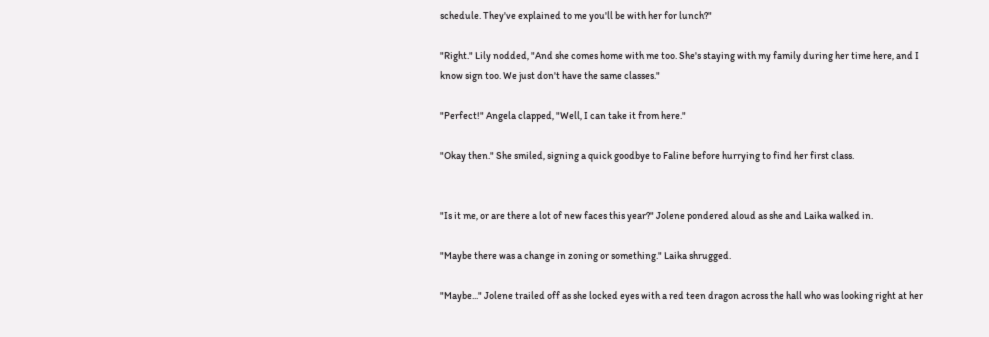schedule. They've explained to me you'll be with her for lunch?"

"Right." Lily nodded, "And she comes home with me too. She's staying with my family during her time here, and I know sign too. We just don't have the same classes."

"Perfect!" Angela clapped, "Well, I can take it from here."

"Okay then." She smiled, signing a quick goodbye to Faline before hurrying to find her first class.


"Is it me, or are there a lot of new faces this year?" Jolene pondered aloud as she and Laika walked in.

"Maybe there was a change in zoning or something." Laika shrugged.

"Maybe..." Jolene trailed off as she locked eyes with a red teen dragon across the hall who was looking right at her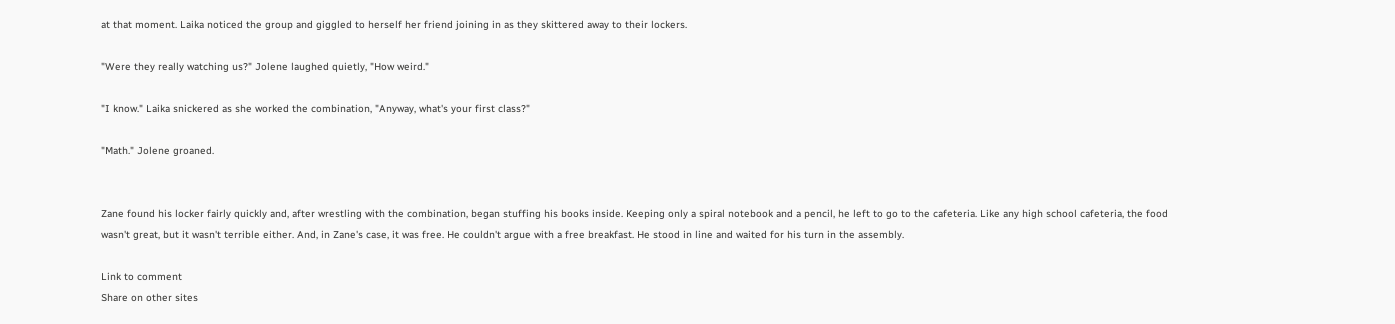at that moment. Laika noticed the group and giggled to herself her friend joining in as they skittered away to their lockers.

"Were they really watching us?" Jolene laughed quietly, "How weird."

"I know." Laika snickered as she worked the combination, "Anyway, what's your first class?"

"Math." Jolene groaned.


Zane found his locker fairly quickly and, after wrestling with the combination, began stuffing his books inside. Keeping only a spiral notebook and a pencil, he left to go to the cafeteria. Like any high school cafeteria, the food wasn't great, but it wasn't terrible either. And, in Zane's case, it was free. He couldn't argue with a free breakfast. He stood in line and waited for his turn in the assembly.

Link to comment
Share on other sites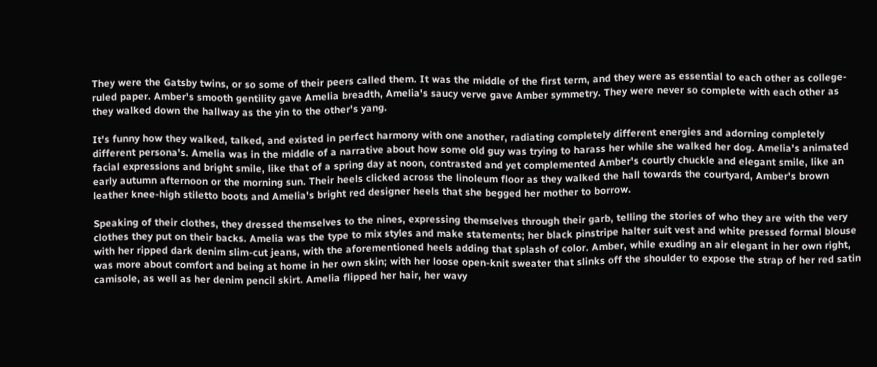They were the Gatsby twins, or so some of their peers called them. It was the middle of the first term, and they were as essential to each other as college-ruled paper. Amber's smooth gentility gave Amelia breadth, Amelia's saucy verve gave Amber symmetry. They were never so complete with each other as they walked down the hallway as the yin to the other's yang.

It's funny how they walked, talked, and existed in perfect harmony with one another, radiating completely different energies and adorning completely different persona's. Amelia was in the middle of a narrative about how some old guy was trying to harass her while she walked her dog. Amelia's animated facial expressions and bright smile, like that of a spring day at noon, contrasted and yet complemented Amber's courtly chuckle and elegant smile, like an early autumn afternoon or the morning sun. Their heels clicked across the linoleum floor as they walked the hall towards the courtyard, Amber's brown leather knee-high stiletto boots and Amelia's bright red designer heels that she begged her mother to borrow.

Speaking of their clothes, they dressed themselves to the nines, expressing themselves through their garb, telling the stories of who they are with the very clothes they put on their backs. Amelia was the type to mix styles and make statements; her black pinstripe halter suit vest and white pressed formal blouse with her ripped dark denim slim-cut jeans, with the aforementioned heels adding that splash of color. Amber, while exuding an air elegant in her own right, was more about comfort and being at home in her own skin; with her loose open-knit sweater that slinks off the shoulder to expose the strap of her red satin camisole, as well as her denim pencil skirt. Amelia flipped her hair, her wavy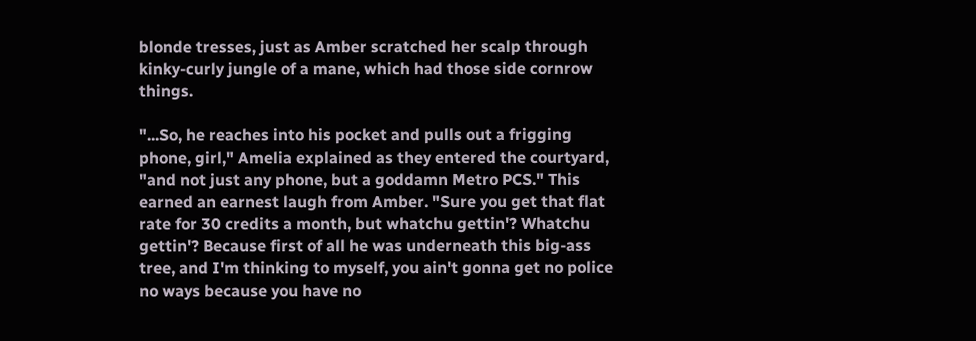blonde tresses, just as Amber scratched her scalp through kinky-curly jungle of a mane, which had those side cornrow things.

"...So, he reaches into his pocket and pulls out a frigging phone, girl," Amelia explained as they entered the courtyard, "and not just any phone, but a goddamn Metro PCS." This earned an earnest laugh from Amber. "Sure you get that flat rate for 30 credits a month, but whatchu gettin'? Whatchu gettin'? Because first of all he was underneath this big-ass tree, and I'm thinking to myself, you ain't gonna get no police no ways because you have no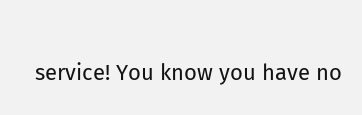service! You know you have no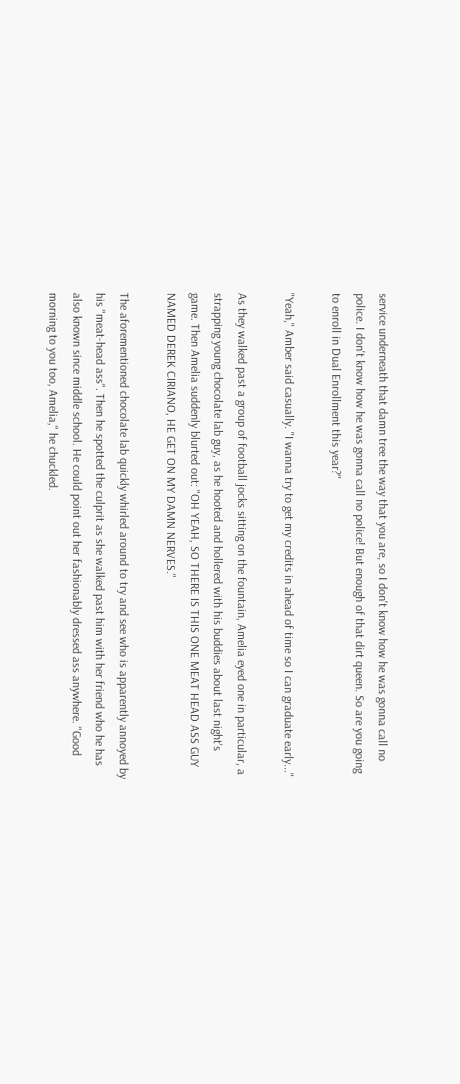service underneath that damn tree the way that you are, so I don't know how he was gonna call no police. I don't know how he was gonna call no police! But enough of that dirt queen. So are you going to enroll in Dual Enrollment this year?"

"Yeah," Amber said casually. "I wanna try to get my credits in ahead of time so I can graduate early..."

As they walked past a group of football jocks sitting on the fountain, Amelia eyed one in particular, a strapping young chocolate lab guy, as he hooted and hollered with his buddies about last night's game. Then Amelia suddenly blurted out: "OH YEAH, SO THERE IS THIS ONE MEAT HEAD ASS GUY NAMED DEREK CIRIANO, HE GET ON MY DAMN NERVES."

The aforementioned chocolate lab quickly whirled around to try and see who is apparently annoyed by his "meat-head ass". Then he spotted the culprit as she walked past him with her friend who he has also known since middle school. He could point out her fashionably dressed ass anywhere. "Good morning to you too, Amelia," he chuckled.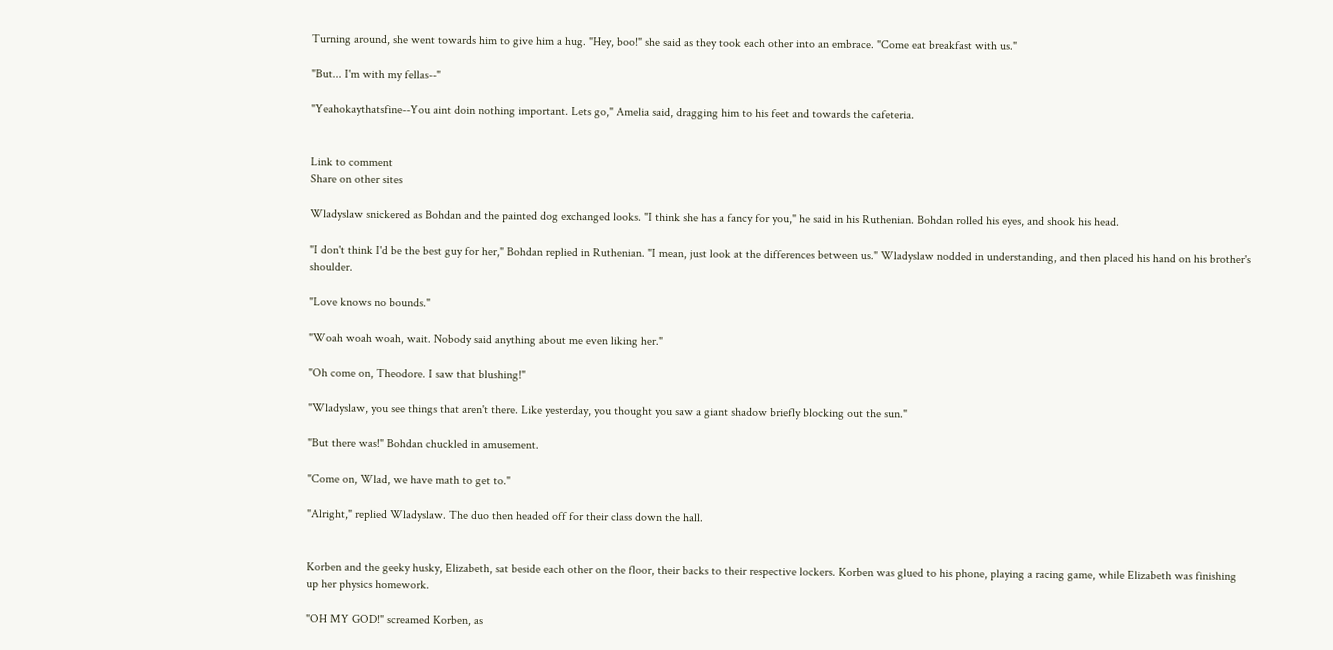Turning around, she went towards him to give him a hug. "Hey, boo!" she said as they took each other into an embrace. "Come eat breakfast with us."

"But... I'm with my fellas--"

"Yeahokaythatsfine--You aint doin nothing important. Lets go," Amelia said, dragging him to his feet and towards the cafeteria.


Link to comment
Share on other sites

Wladyslaw snickered as Bohdan and the painted dog exchanged looks. "I think she has a fancy for you," he said in his Ruthenian. Bohdan rolled his eyes, and shook his head.

"I don't think I'd be the best guy for her," Bohdan replied in Ruthenian. "I mean, just look at the differences between us." Wladyslaw nodded in understanding, and then placed his hand on his brother's shoulder.

"Love knows no bounds."

"Woah woah woah, wait. Nobody said anything about me even liking her."

"Oh come on, Theodore. I saw that blushing!"

"Wladyslaw, you see things that aren't there. Like yesterday, you thought you saw a giant shadow briefly blocking out the sun."

"But there was!" Bohdan chuckled in amusement.

"Come on, Wlad, we have math to get to."

"Alright," replied Wladyslaw. The duo then headed off for their class down the hall.


Korben and the geeky husky, Elizabeth, sat beside each other on the floor, their backs to their respective lockers. Korben was glued to his phone, playing a racing game, while Elizabeth was finishing up her physics homework.

"OH MY GOD!" screamed Korben, as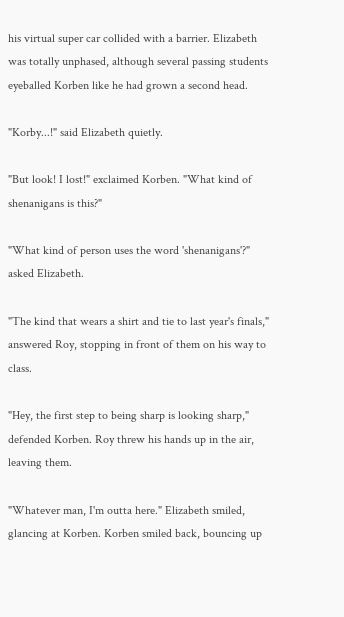his virtual super car collided with a barrier. Elizabeth was totally unphased, although several passing students eyeballed Korben like he had grown a second head.

"Korby...!" said Elizabeth quietly.

"But look! I lost!" exclaimed Korben. "What kind of shenanigans is this?"

"What kind of person uses the word 'shenanigans'?" asked Elizabeth.

"The kind that wears a shirt and tie to last year's finals," answered Roy, stopping in front of them on his way to class.

"Hey, the first step to being sharp is looking sharp," defended Korben. Roy threw his hands up in the air, leaving them.

"Whatever man, I'm outta here." Elizabeth smiled, glancing at Korben. Korben smiled back, bouncing up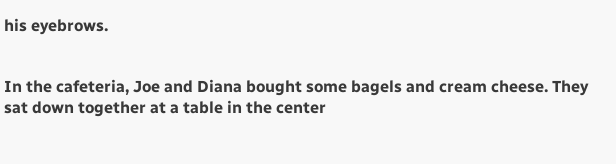his eyebrows.


In the cafeteria, Joe and Diana bought some bagels and cream cheese. They sat down together at a table in the center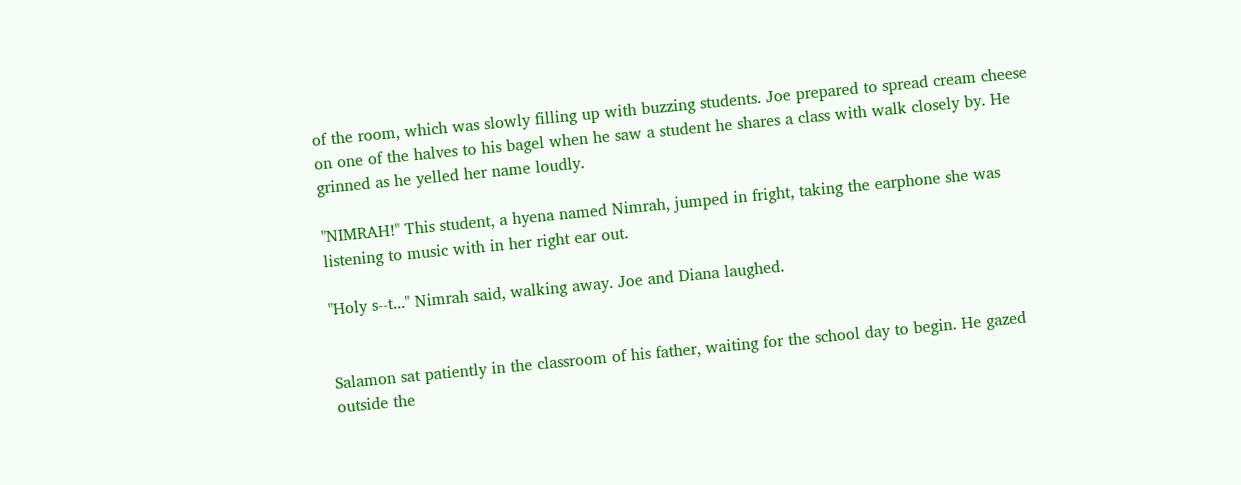of the room, which was slowly filling up with buzzing students. Joe prepared to spread cream cheese on one of the halves to his bagel when he saw a student he shares a class with walk closely by. He grinned as he yelled her name loudly.

"NIMRAH!" This student, a hyena named Nimrah, jumped in fright, taking the earphone she was listening to music with in her right ear out.

"Holy s--t..." Nimrah said, walking away. Joe and Diana laughed.


Salamon sat patiently in the classroom of his father, waiting for the school day to begin. He gazed outside the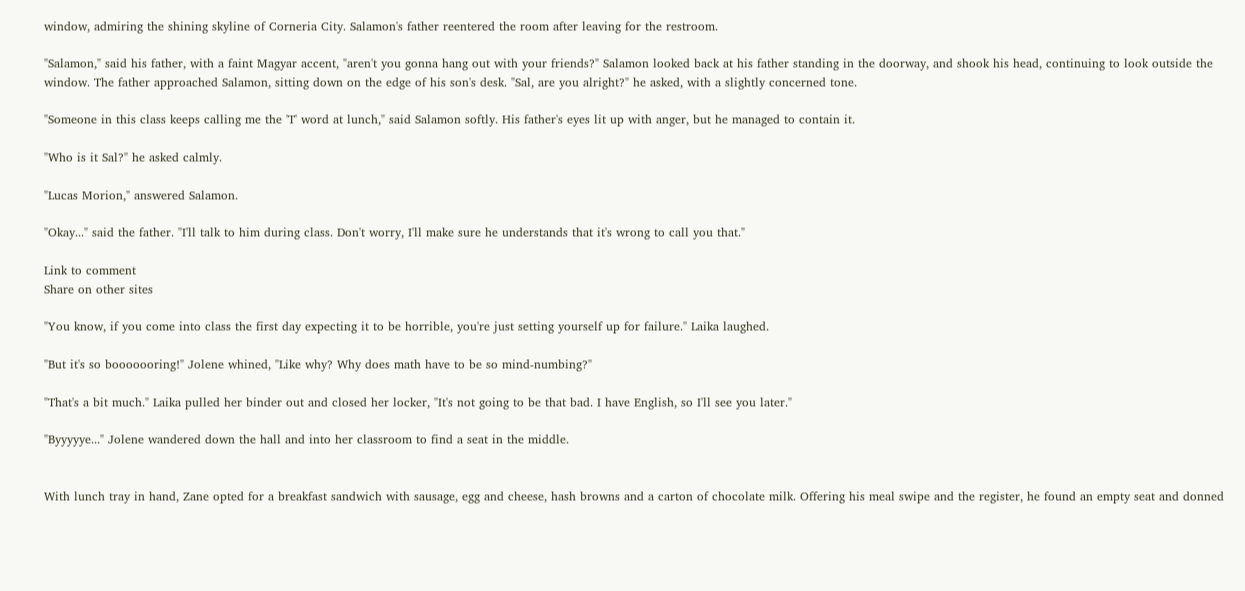window, admiring the shining skyline of Corneria City. Salamon's father reentered the room after leaving for the restroom.

"Salamon," said his father, with a faint Magyar accent, "aren't you gonna hang out with your friends?" Salamon looked back at his father standing in the doorway, and shook his head, continuing to look outside the window. The father approached Salamon, sitting down on the edge of his son's desk. "Sal, are you alright?" he asked, with a slightly concerned tone.

"Someone in this class keeps calling me the 'T' word at lunch," said Salamon softly. His father's eyes lit up with anger, but he managed to contain it.

"Who is it Sal?" he asked calmly.

"Lucas Morion," answered Salamon.

"Okay..." said the father. "I'll talk to him during class. Don't worry, I'll make sure he understands that it's wrong to call you that."

Link to comment
Share on other sites

"You know, if you come into class the first day expecting it to be horrible, you're just setting yourself up for failure." Laika laughed.

"But it's so booooooring!" Jolene whined, "Like why? Why does math have to be so mind-numbing?"

"That's a bit much." Laika pulled her binder out and closed her locker, "It's not going to be that bad. I have English, so I'll see you later."

"Byyyyye..." Jolene wandered down the hall and into her classroom to find a seat in the middle.


With lunch tray in hand, Zane opted for a breakfast sandwich with sausage, egg and cheese, hash browns and a carton of chocolate milk. Offering his meal swipe and the register, he found an empty seat and donned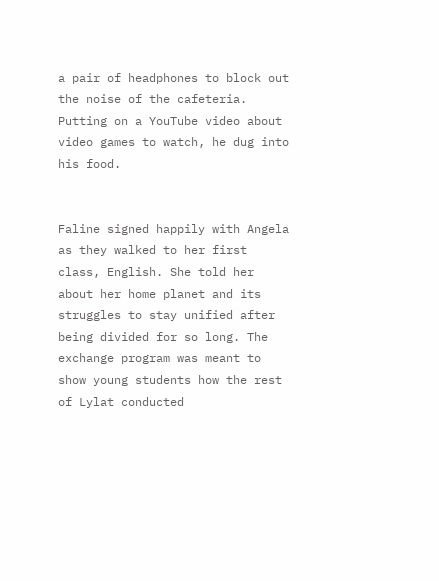a pair of headphones to block out the noise of the cafeteria. Putting on a YouTube video about video games to watch, he dug into his food.


Faline signed happily with Angela as they walked to her first class, English. She told her about her home planet and its struggles to stay unified after being divided for so long. The exchange program was meant to show young students how the rest of Lylat conducted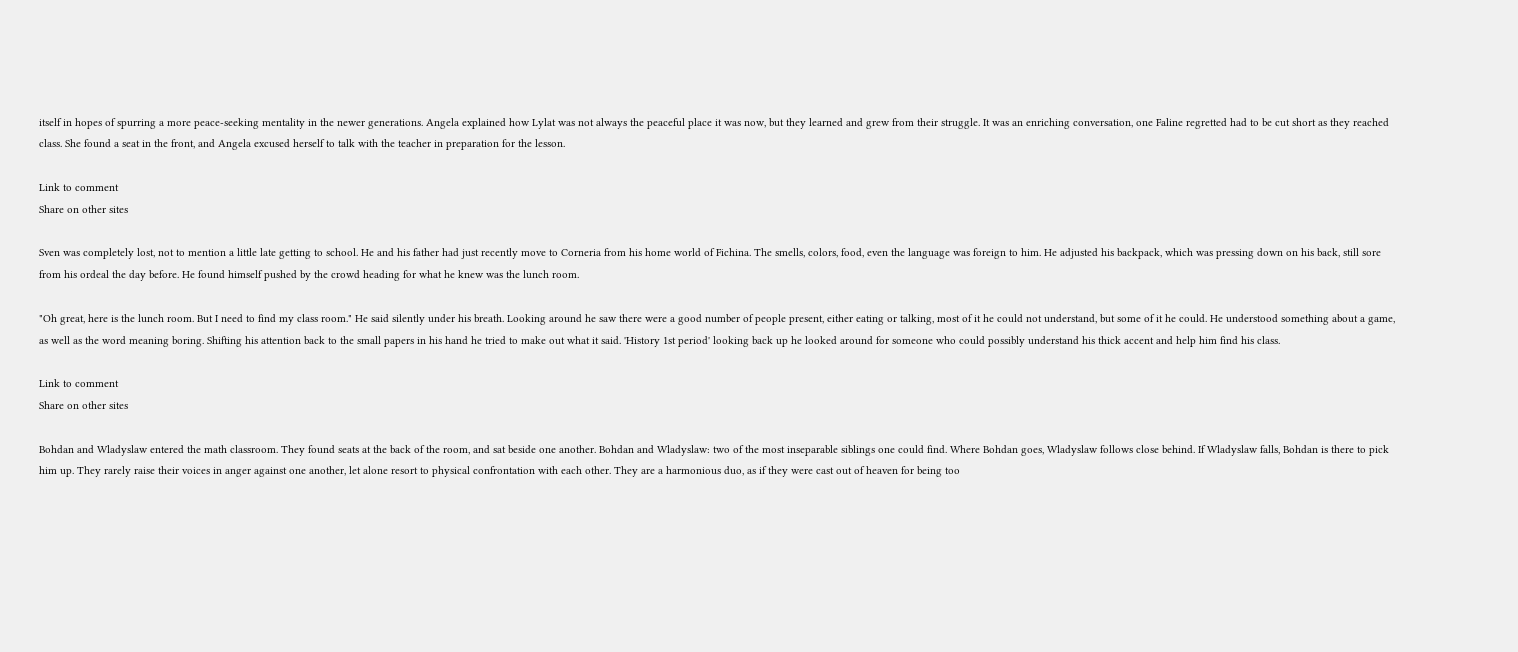itself in hopes of spurring a more peace-seeking mentality in the newer generations. Angela explained how Lylat was not always the peaceful place it was now, but they learned and grew from their struggle. It was an enriching conversation, one Faline regretted had to be cut short as they reached class. She found a seat in the front, and Angela excused herself to talk with the teacher in preparation for the lesson.

Link to comment
Share on other sites

Sven was completely lost, not to mention a little late getting to school. He and his father had just recently move to Corneria from his home world of Fichina. The smells, colors, food, even the language was foreign to him. He adjusted his backpack, which was pressing down on his back, still sore from his ordeal the day before. He found himself pushed by the crowd heading for what he knew was the lunch room.

"Oh great, here is the lunch room. But I need to find my class room." He said silently under his breath. Looking around he saw there were a good number of people present, either eating or talking, most of it he could not understand, but some of it he could. He understood something about a game, as well as the word meaning boring. Shifting his attention back to the small papers in his hand he tried to make out what it said. 'History 1st period' looking back up he looked around for someone who could possibly understand his thick accent and help him find his class.

Link to comment
Share on other sites

Bohdan and Wladyslaw entered the math classroom. They found seats at the back of the room, and sat beside one another. Bohdan and Wladyslaw: two of the most inseparable siblings one could find. Where Bohdan goes, Wladyslaw follows close behind. If Wladyslaw falls, Bohdan is there to pick him up. They rarely raise their voices in anger against one another, let alone resort to physical confrontation with each other. They are a harmonious duo, as if they were cast out of heaven for being too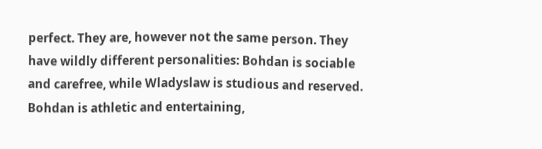perfect. They are, however not the same person. They have wildly different personalities: Bohdan is sociable and carefree, while Wladyslaw is studious and reserved. Bohdan is athletic and entertaining,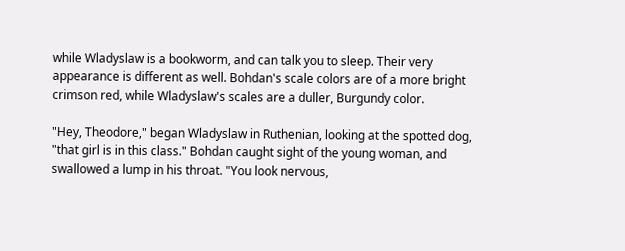while Wladyslaw is a bookworm, and can talk you to sleep. Their very appearance is different as well. Bohdan's scale colors are of a more bright crimson red, while Wladyslaw's scales are a duller, Burgundy color.

"Hey, Theodore," began Wladyslaw in Ruthenian, looking at the spotted dog, "that girl is in this class." Bohdan caught sight of the young woman, and swallowed a lump in his throat. "You look nervous,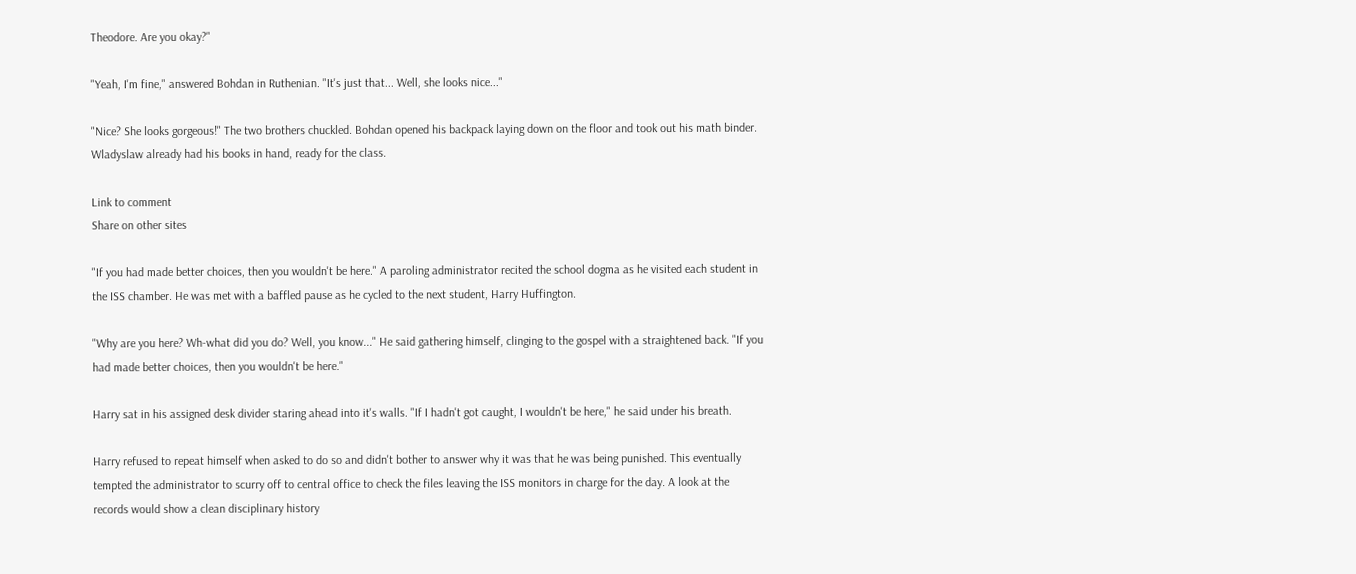Theodore. Are you okay?"

"Yeah, I'm fine," answered Bohdan in Ruthenian. "It's just that... Well, she looks nice..."

"Nice? She looks gorgeous!" The two brothers chuckled. Bohdan opened his backpack laying down on the floor and took out his math binder. Wladyslaw already had his books in hand, ready for the class.

Link to comment
Share on other sites

"If you had made better choices, then you wouldn't be here." A paroling administrator recited the school dogma as he visited each student in the ISS chamber. He was met with a baffled pause as he cycled to the next student, Harry Huffington.

"Why are you here? Wh-what did you do? Well, you know..." He said gathering himself, clinging to the gospel with a straightened back. "If you had made better choices, then you wouldn't be here."

Harry sat in his assigned desk divider staring ahead into it's walls. "If I hadn't got caught, I wouldn't be here," he said under his breath.

Harry refused to repeat himself when asked to do so and didn't bother to answer why it was that he was being punished. This eventually tempted the administrator to scurry off to central office to check the files leaving the ISS monitors in charge for the day. A look at the records would show a clean disciplinary history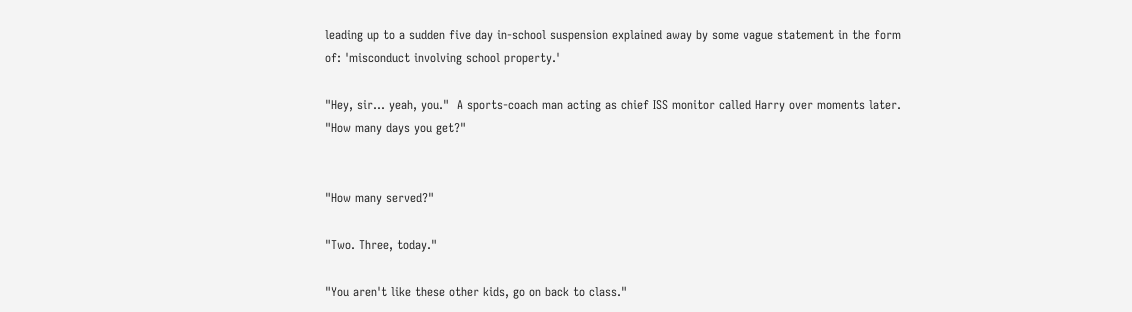leading up to a sudden five day in-school suspension explained away by some vague statement in the form of: 'misconduct involving school property.'

"Hey, sir... yeah, you."  A sports-coach man acting as chief ISS monitor called Harry over moments later. "How many days you get?"


"How many served?"

"Two. Three, today."

"You aren't like these other kids, go on back to class."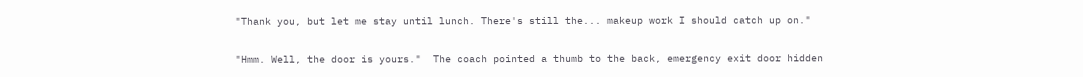"Thank you, but let me stay until lunch. There's still the... makeup work I should catch up on."

"Hmm. Well, the door is yours."  The coach pointed a thumb to the back, emergency exit door hidden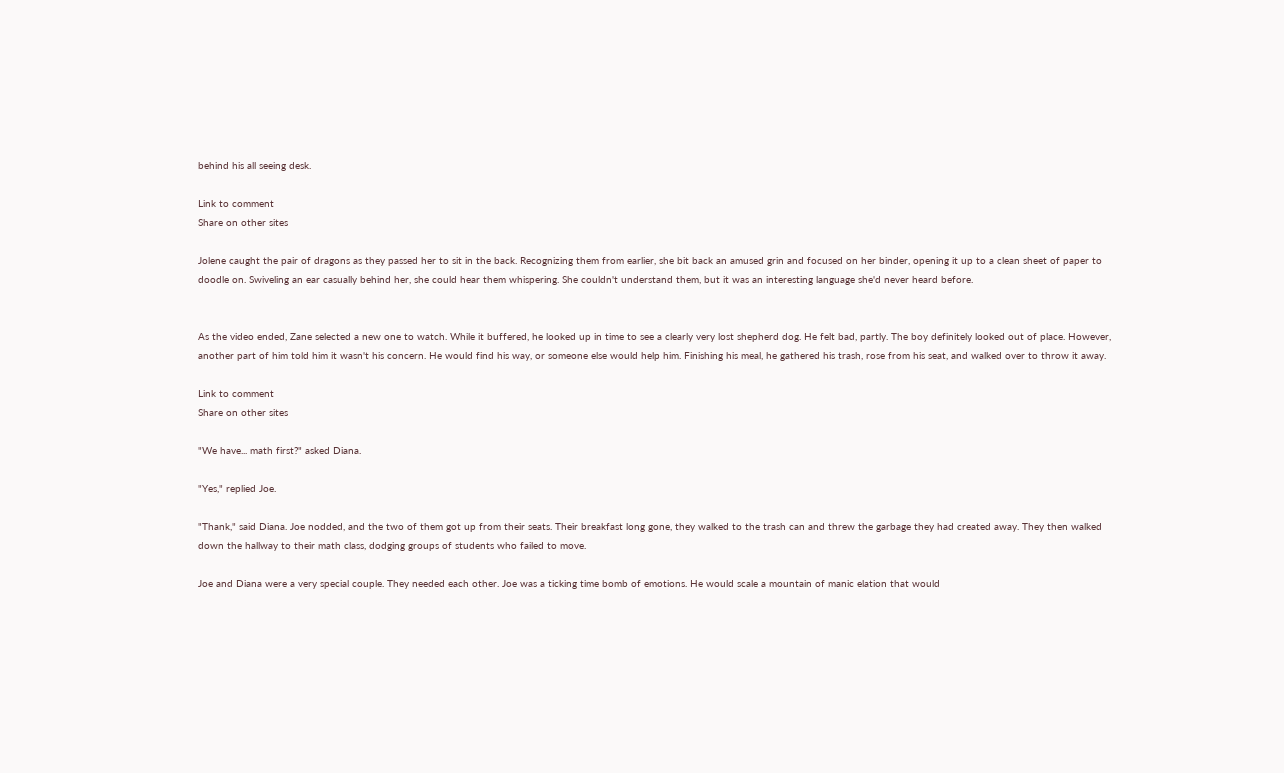behind his all seeing desk.

Link to comment
Share on other sites

Jolene caught the pair of dragons as they passed her to sit in the back. Recognizing them from earlier, she bit back an amused grin and focused on her binder, opening it up to a clean sheet of paper to doodle on. Swiveling an ear casually behind her, she could hear them whispering. She couldn't understand them, but it was an interesting language she'd never heard before.


As the video ended, Zane selected a new one to watch. While it buffered, he looked up in time to see a clearly very lost shepherd dog. He felt bad, partly. The boy definitely looked out of place. However, another part of him told him it wasn't his concern. He would find his way, or someone else would help him. Finishing his meal, he gathered his trash, rose from his seat, and walked over to throw it away.

Link to comment
Share on other sites

"We have... math first?" asked Diana.

"Yes," replied Joe.

"Thank," said Diana. Joe nodded, and the two of them got up from their seats. Their breakfast long gone, they walked to the trash can and threw the garbage they had created away. They then walked down the hallway to their math class, dodging groups of students who failed to move.

Joe and Diana were a very special couple. They needed each other. Joe was a ticking time bomb of emotions. He would scale a mountain of manic elation that would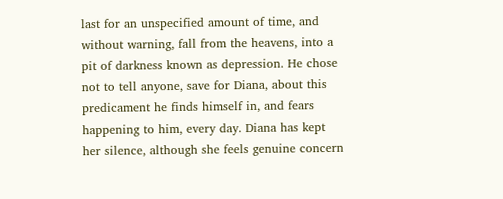last for an unspecified amount of time, and without warning, fall from the heavens, into a pit of darkness known as depression. He chose not to tell anyone, save for Diana, about this predicament he finds himself in, and fears happening to him, every day. Diana has kept her silence, although she feels genuine concern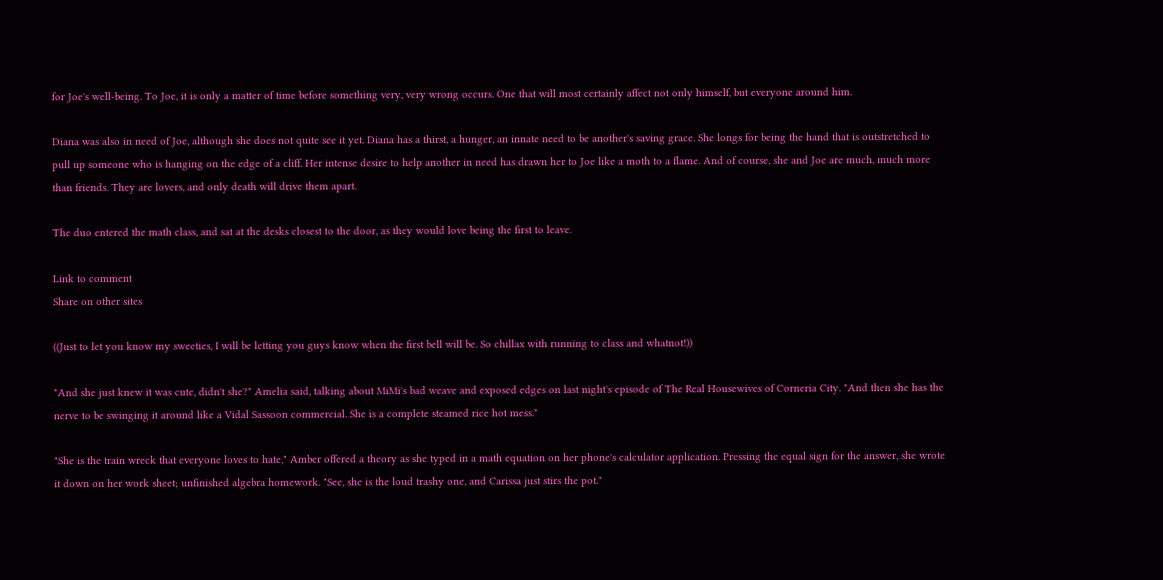for Joe's well-being. To Joe, it is only a matter of time before something very, very wrong occurs. One that will most certainly affect not only himself, but everyone around him.

Diana was also in need of Joe, although she does not quite see it yet. Diana has a thirst, a hunger, an innate need to be another's saving grace. She longs for being the hand that is outstretched to pull up someone who is hanging on the edge of a cliff. Her intense desire to help another in need has drawn her to Joe like a moth to a flame. And of course, she and Joe are much, much more than friends. They are lovers, and only death will drive them apart.

The duo entered the math class, and sat at the desks closest to the door, as they would love being the first to leave.

Link to comment
Share on other sites

((Just to let you know my sweeties, I will be letting you guys know when the first bell will be. So chillax with running to class and whatnot!))

"And she just knew it was cute, didn't she?" Amelia said, talking about MiMi's bad weave and exposed edges on last night's episode of The Real Housewives of Corneria City. "And then she has the nerve to be swinging it around like a Vidal Sassoon commercial. She is a complete steamed rice hot mess."

"She is the train wreck that everyone loves to hate," Amber offered a theory as she typed in a math equation on her phone's calculator application. Pressing the equal sign for the answer, she wrote it down on her work sheet; unfinished algebra homework. "See, she is the loud trashy one, and Carissa just stirs the pot."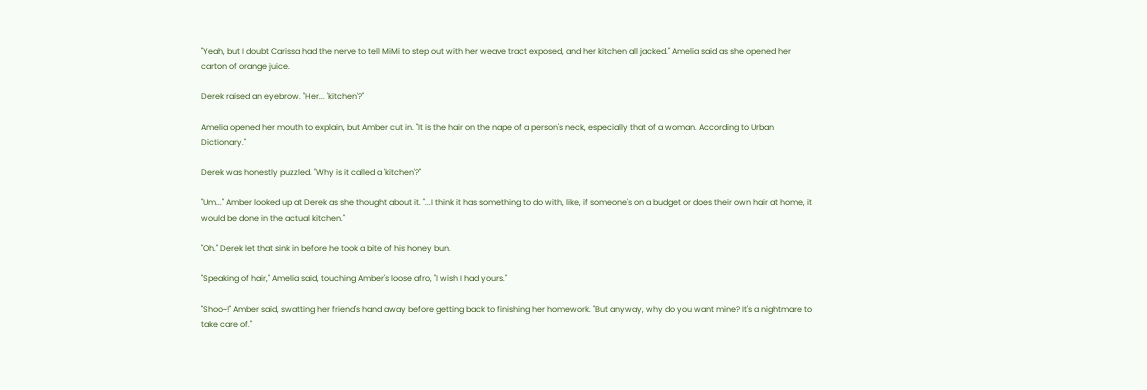"Yeah, but I doubt Carissa had the nerve to tell MiMi to step out with her weave tract exposed, and her kitchen all jacked." Amelia said as she opened her carton of orange juice.

Derek raised an eyebrow. "Her... 'kitchen'?"

Amelia opened her mouth to explain, but Amber cut in. "It is the hair on the nape of a person's neck, especially that of a woman. According to Urban Dictionary."

Derek was honestly puzzled. "Why is it called a 'kitchen'?"

"Um..." Amber looked up at Derek as she thought about it. "...I think it has something to do with, like, if someone's on a budget or does their own hair at home, it would be done in the actual kitchen."

"Oh." Derek let that sink in before he took a bite of his honey bun.

"Speaking of hair," Amelia said, touching Amber's loose afro, "I wish I had yours."

"Shoo~!" Amber said, swatting her friend's hand away before getting back to finishing her homework. "But anyway, why do you want mine? It's a nightmare to take care of."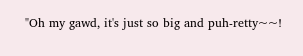"Oh my gawd, it's just so big and puh-retty~~!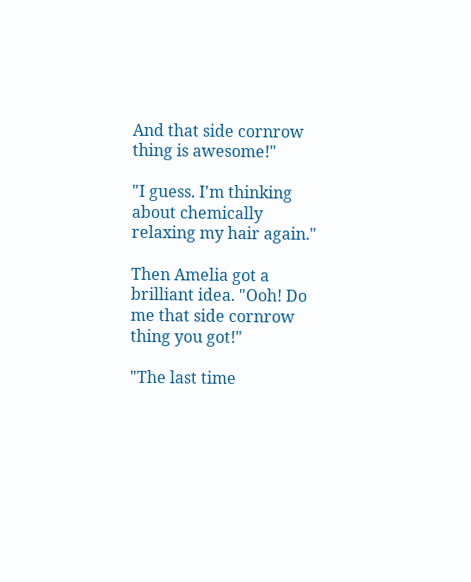And that side cornrow thing is awesome!"

"I guess. I'm thinking about chemically relaxing my hair again."

Then Amelia got a brilliant idea. "Ooh! Do me that side cornrow thing you got!"

"The last time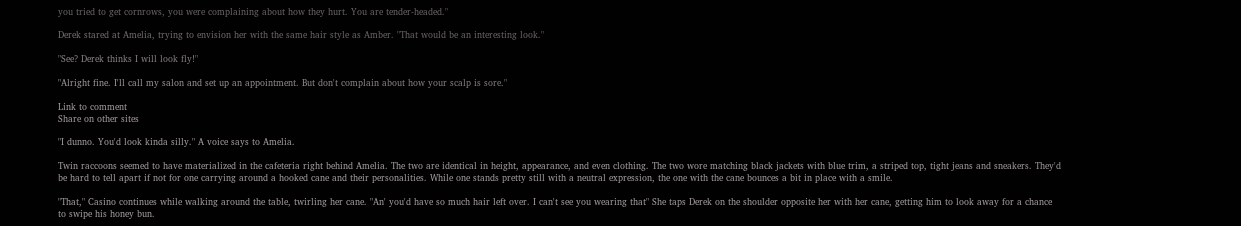you tried to get cornrows, you were complaining about how they hurt. You are tender-headed."

Derek stared at Amelia, trying to envision her with the same hair style as Amber. "That would be an interesting look."

"See? Derek thinks I will look fly!"

"Alright fine. I'll call my salon and set up an appointment. But don't complain about how your scalp is sore."

Link to comment
Share on other sites

"I dunno. You'd look kinda silly." A voice says to Amelia.

Twin raccoons seemed to have materialized in the cafeteria right behind Amelia. The two are identical in height, appearance, and even clothing. The two wore matching black jackets with blue trim, a striped top, tight jeans and sneakers. They'd be hard to tell apart if not for one carrying around a hooked cane and their personalities. While one stands pretty still with a neutral expression, the one with the cane bounces a bit in place with a smile.

"That," Casino continues while walking around the table, twirling her cane. "An' you'd have so much hair left over. I can't see you wearing that" She taps Derek on the shoulder opposite her with her cane, getting him to look away for a chance to swipe his honey bun.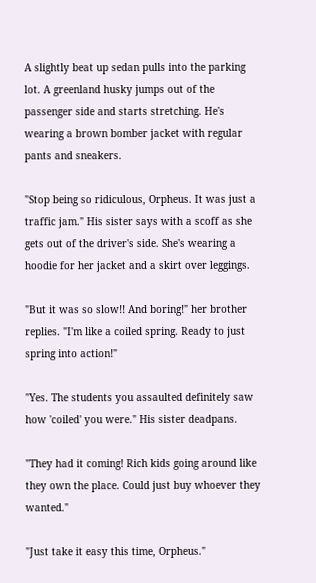A slightly beat up sedan pulls into the parking lot. A greenland husky jumps out of the passenger side and starts stretching. He's wearing a brown bomber jacket with regular pants and sneakers.

"Stop being so ridiculous, Orpheus. It was just a traffic jam." His sister says with a scoff as she gets out of the driver's side. She's wearing a hoodie for her jacket and a skirt over leggings.

"But it was so slow!! And boring!" her brother replies. "I'm like a coiled spring. Ready to just spring into action!"

"Yes. The students you assaulted definitely saw how 'coiled' you were." His sister deadpans.

"They had it coming! Rich kids going around like they own the place. Could just buy whoever they wanted."

"Just take it easy this time, Orpheus."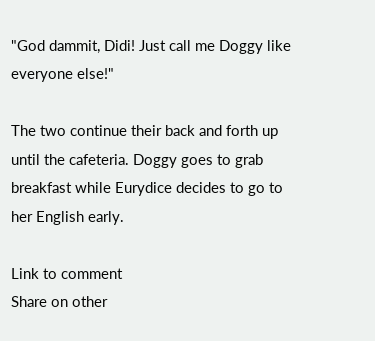"God dammit, Didi! Just call me Doggy like everyone else!"

The two continue their back and forth up until the cafeteria. Doggy goes to grab breakfast while Eurydice decides to go to her English early.

Link to comment
Share on other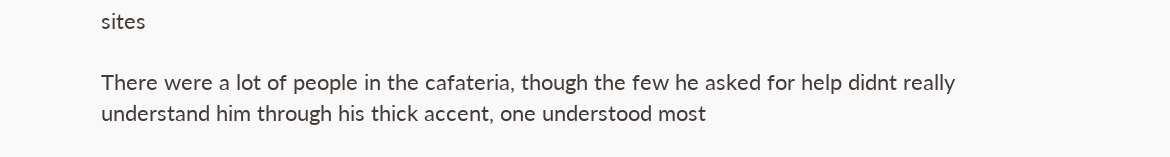sites

There were a lot of people in the cafateria, though the few he asked for help didnt really understand him through his thick accent, one understood most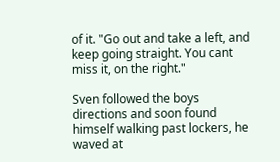of it. "Go out and take a left, and keep going straight. You cant miss it, on the right."

Sven followed the boys directions and soon found himself walking past lockers, he waved at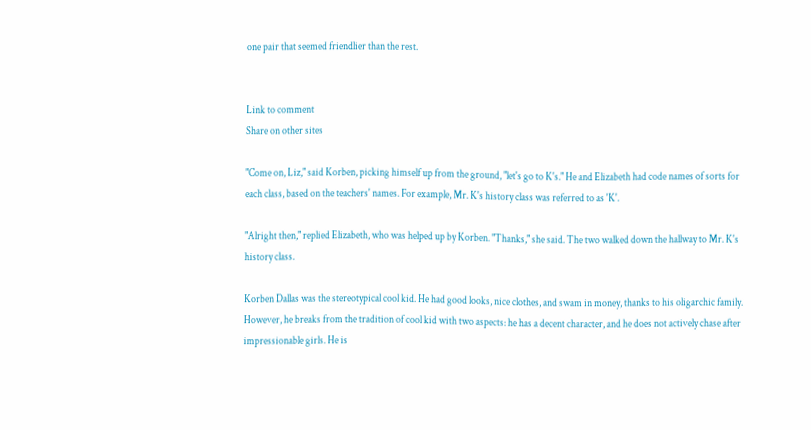one pair that seemed friendlier than the rest.


Link to comment
Share on other sites

"Come on, Liz," said Korben, picking himself up from the ground, "let's go to K's." He and Elizabeth had code names of sorts for each class, based on the teachers' names. For example, Mr. K's history class was referred to as 'K'.

"Alright then," replied Elizabeth, who was helped up by Korben. "Thanks," she said. The two walked down the hallway to Mr. K's history class.

Korben Dallas was the stereotypical cool kid. He had good looks, nice clothes, and swam in money, thanks to his oligarchic family. However, he breaks from the tradition of cool kid with two aspects: he has a decent character, and he does not actively chase after impressionable girls. He is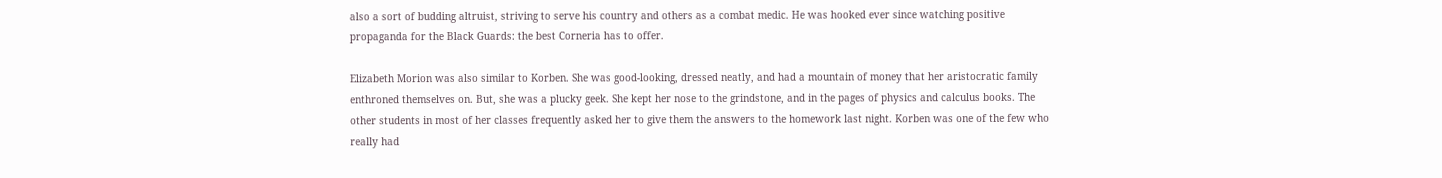also a sort of budding altruist, striving to serve his country and others as a combat medic. He was hooked ever since watching positive propaganda for the Black Guards: the best Corneria has to offer.

Elizabeth Morion was also similar to Korben. She was good-looking, dressed neatly, and had a mountain of money that her aristocratic family enthroned themselves on. But, she was a plucky geek. She kept her nose to the grindstone, and in the pages of physics and calculus books. The other students in most of her classes frequently asked her to give them the answers to the homework last night. Korben was one of the few who really had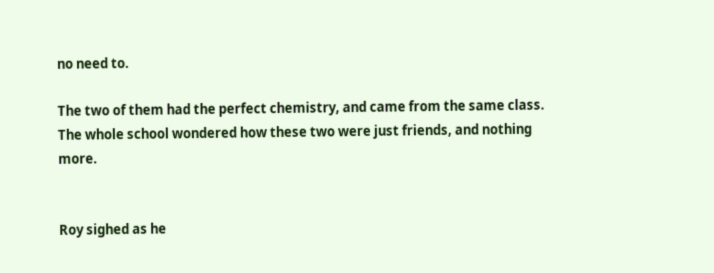no need to.

The two of them had the perfect chemistry, and came from the same class. The whole school wondered how these two were just friends, and nothing more.


Roy sighed as he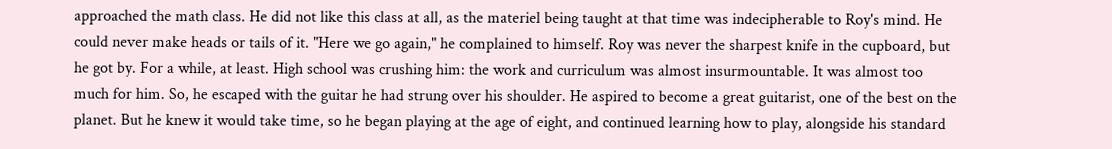approached the math class. He did not like this class at all, as the materiel being taught at that time was indecipherable to Roy's mind. He could never make heads or tails of it. "Here we go again," he complained to himself. Roy was never the sharpest knife in the cupboard, but he got by. For a while, at least. High school was crushing him: the work and curriculum was almost insurmountable. It was almost too much for him. So, he escaped with the guitar he had strung over his shoulder. He aspired to become a great guitarist, one of the best on the planet. But he knew it would take time, so he began playing at the age of eight, and continued learning how to play, alongside his standard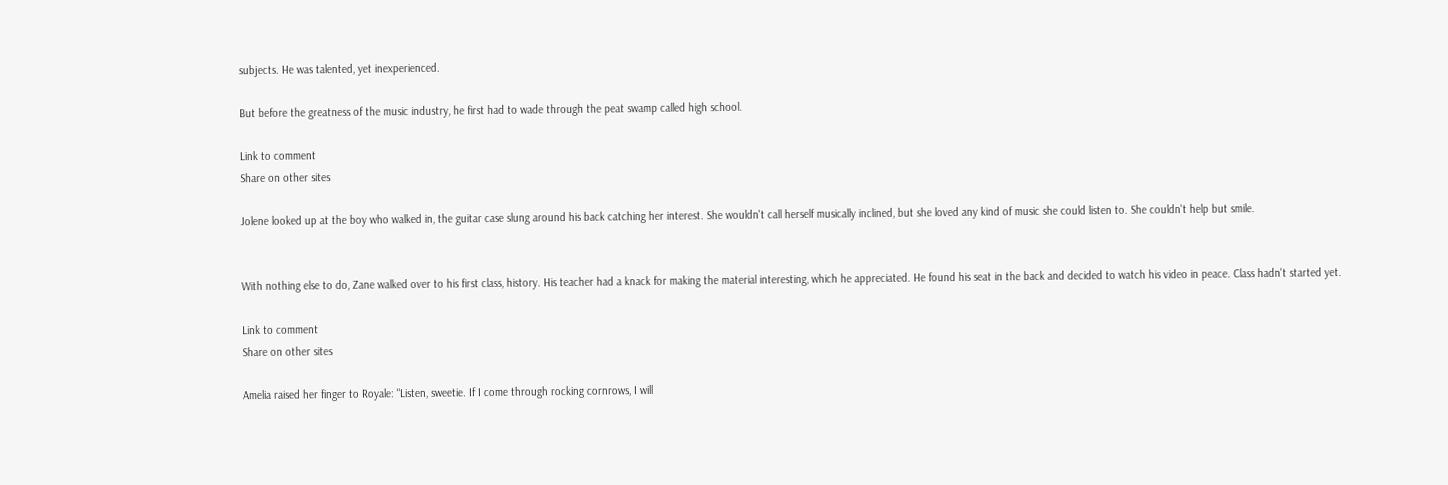subjects. He was talented, yet inexperienced.

But before the greatness of the music industry, he first had to wade through the peat swamp called high school.

Link to comment
Share on other sites

Jolene looked up at the boy who walked in, the guitar case slung around his back catching her interest. She wouldn't call herself musically inclined, but she loved any kind of music she could listen to. She couldn't help but smile.


With nothing else to do, Zane walked over to his first class, history. His teacher had a knack for making the material interesting, which he appreciated. He found his seat in the back and decided to watch his video in peace. Class hadn't started yet.

Link to comment
Share on other sites

Amelia raised her finger to Royale: "Listen, sweetie. If I come through rocking cornrows, I will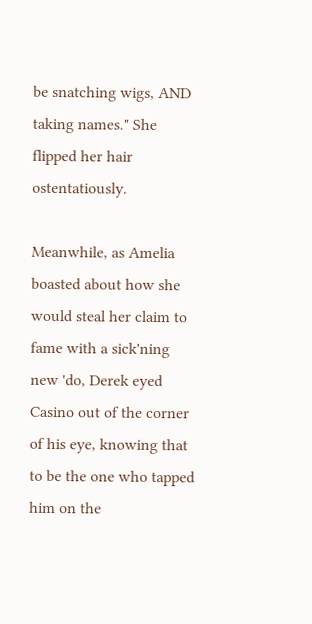be snatching wigs, AND taking names." She flipped her hair ostentatiously.

Meanwhile, as Amelia boasted about how she would steal her claim to fame with a sick'ning new 'do, Derek eyed Casino out of the corner of his eye, knowing that to be the one who tapped him on the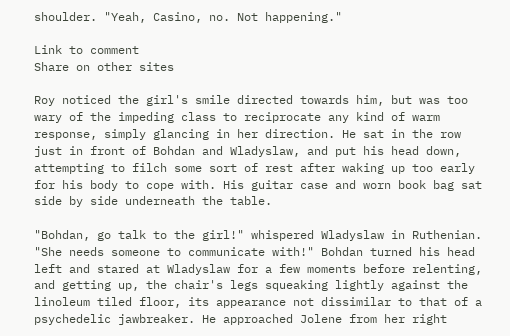shoulder. "Yeah, Casino, no. Not happening."

Link to comment
Share on other sites

Roy noticed the girl's smile directed towards him, but was too wary of the impeding class to reciprocate any kind of warm response, simply glancing in her direction. He sat in the row just in front of Bohdan and Wladyslaw, and put his head down, attempting to filch some sort of rest after waking up too early for his body to cope with. His guitar case and worn book bag sat side by side underneath the table.

"Bohdan, go talk to the girl!" whispered Wladyslaw in Ruthenian. "She needs someone to communicate with!" Bohdan turned his head left and stared at Wladyslaw for a few moments before relenting, and getting up, the chair's legs squeaking lightly against the linoleum tiled floor, its appearance not dissimilar to that of a psychedelic jawbreaker. He approached Jolene from her right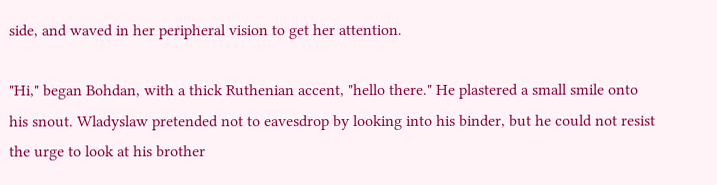side, and waved in her peripheral vision to get her attention.

"Hi," began Bohdan, with a thick Ruthenian accent, "hello there." He plastered a small smile onto his snout. Wladyslaw pretended not to eavesdrop by looking into his binder, but he could not resist the urge to look at his brother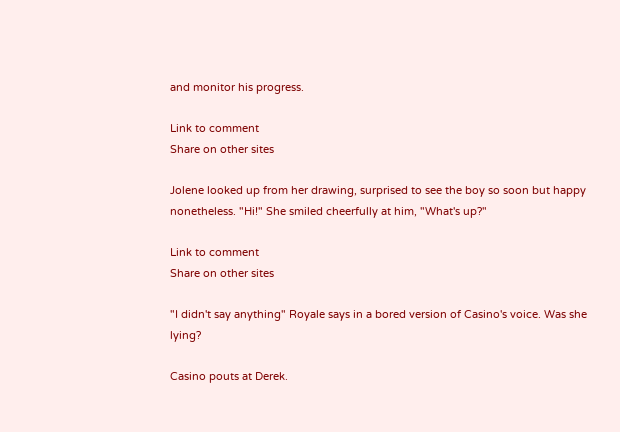and monitor his progress.

Link to comment
Share on other sites

Jolene looked up from her drawing, surprised to see the boy so soon but happy nonetheless. "Hi!" She smiled cheerfully at him, "What's up?"

Link to comment
Share on other sites

"I didn't say anything" Royale says in a bored version of Casino's voice. Was she lying?

Casino pouts at Derek.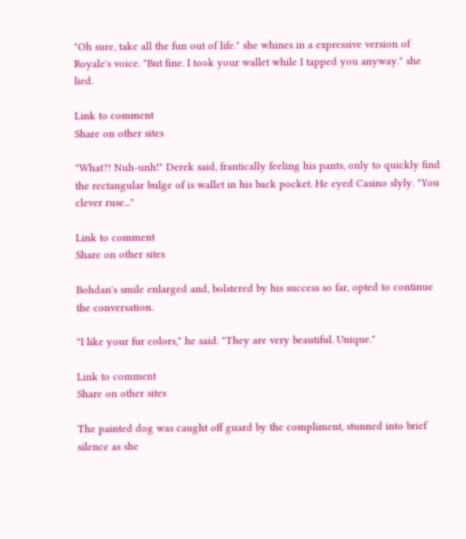"Oh sure, take all the fun out of life." she whines in a expressive version of Royale's voice. "But fine. I took your wallet while I tapped you anyway." she lied.

Link to comment
Share on other sites

"What?! Nuh-unh!" Derek said, frantically feeling his pants, only to quickly find the rectangular bulge of is wallet in his back pocket. He eyed Casino slyly. "You clever ruse..."

Link to comment
Share on other sites

Bohdan's smile enlarged and, bolstered by his success so far, opted to continue the conversation.

"I like your fur colors," he said. "They are very beautiful. Unique."

Link to comment
Share on other sites

The painted dog was caught off guard by the compliment, stunned into brief silence as she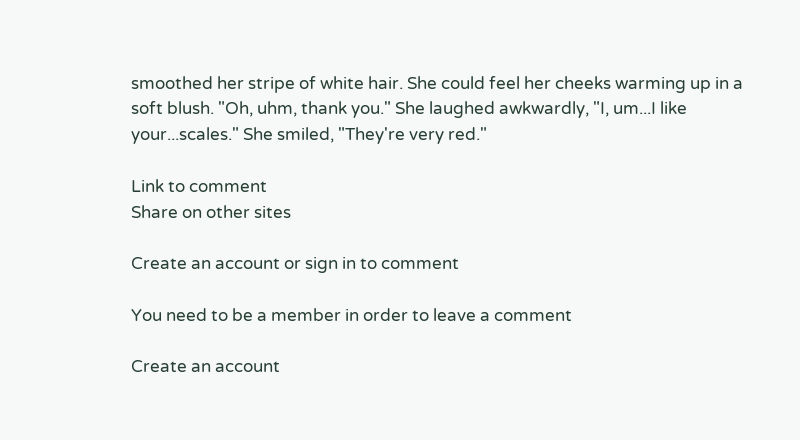smoothed her stripe of white hair. She could feel her cheeks warming up in a soft blush. "Oh, uhm, thank you." She laughed awkwardly, "I, um...I like your...scales." She smiled, "They're very red."

Link to comment
Share on other sites

Create an account or sign in to comment

You need to be a member in order to leave a comment

Create an account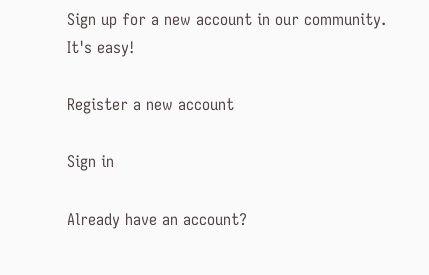Sign up for a new account in our community. It's easy!

Register a new account

Sign in

Already have an account?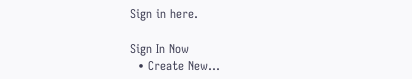Sign in here.

Sign In Now
  • Create New...